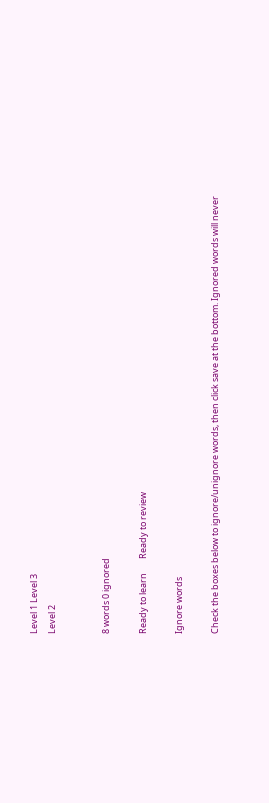Level 1 Level 3
Level 2


8 words 0 ignored

Ready to learn       Ready to review

Ignore words

Check the boxes below to ignore/unignore words, then click save at the bottom. Ignored words will never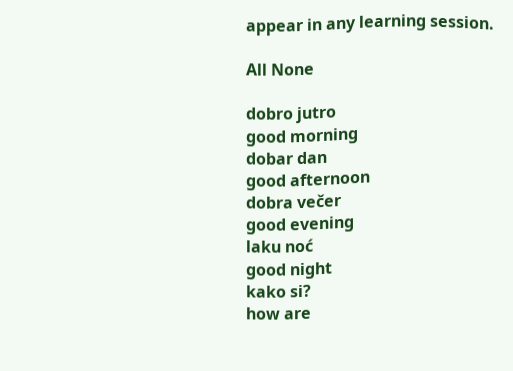appear in any learning session.

All None

dobro jutro
good morning
dobar dan
good afternoon
dobra večer
good evening
laku noć
good night
kako si?
how are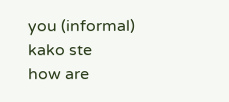you (informal)
kako ste
how are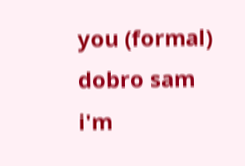you (formal)
dobro sam
i'm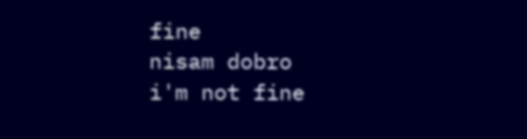fine
nisam dobro
i'm not fine